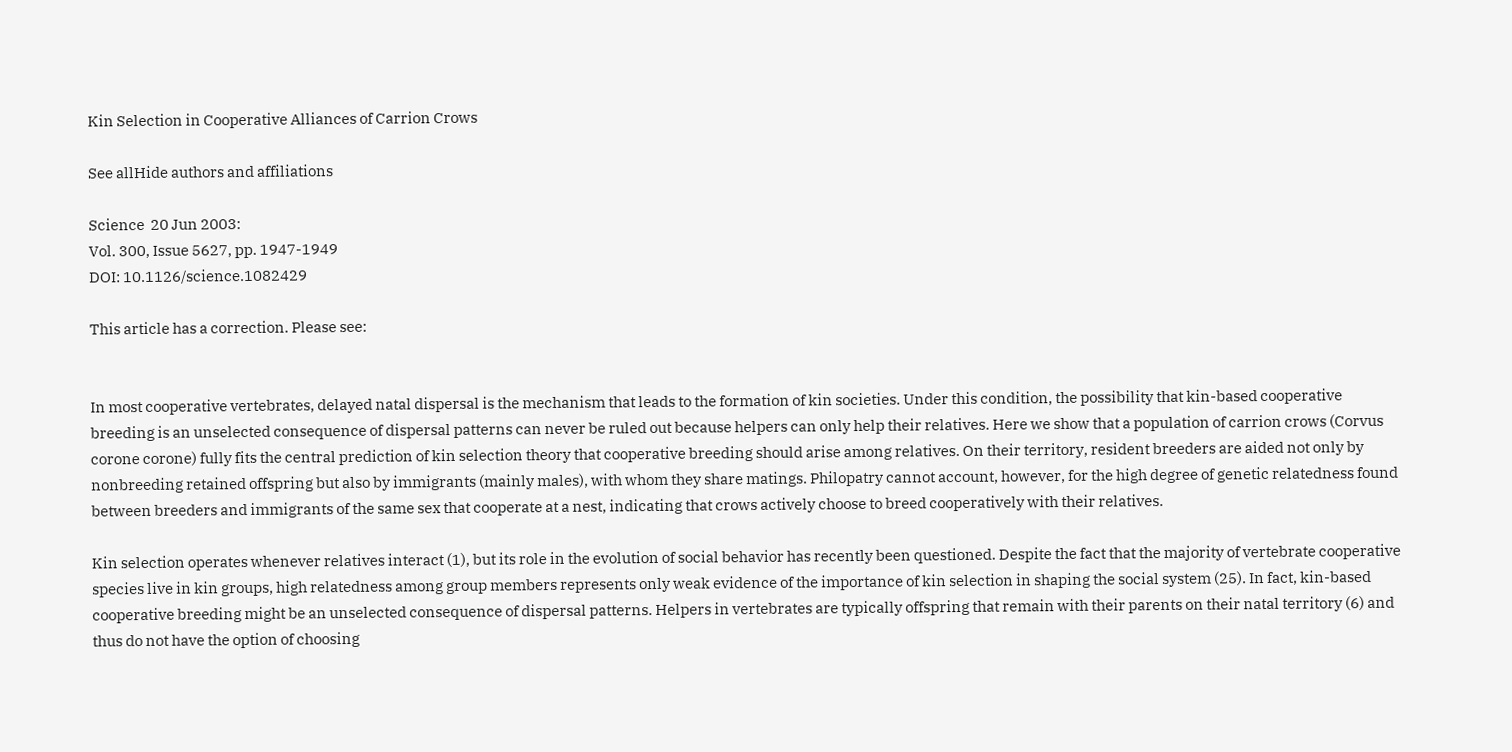Kin Selection in Cooperative Alliances of Carrion Crows

See allHide authors and affiliations

Science  20 Jun 2003:
Vol. 300, Issue 5627, pp. 1947-1949
DOI: 10.1126/science.1082429

This article has a correction. Please see:


In most cooperative vertebrates, delayed natal dispersal is the mechanism that leads to the formation of kin societies. Under this condition, the possibility that kin-based cooperative breeding is an unselected consequence of dispersal patterns can never be ruled out because helpers can only help their relatives. Here we show that a population of carrion crows (Corvus corone corone) fully fits the central prediction of kin selection theory that cooperative breeding should arise among relatives. On their territory, resident breeders are aided not only by nonbreeding retained offspring but also by immigrants (mainly males), with whom they share matings. Philopatry cannot account, however, for the high degree of genetic relatedness found between breeders and immigrants of the same sex that cooperate at a nest, indicating that crows actively choose to breed cooperatively with their relatives.

Kin selection operates whenever relatives interact (1), but its role in the evolution of social behavior has recently been questioned. Despite the fact that the majority of vertebrate cooperative species live in kin groups, high relatedness among group members represents only weak evidence of the importance of kin selection in shaping the social system (25). In fact, kin-based cooperative breeding might be an unselected consequence of dispersal patterns. Helpers in vertebrates are typically offspring that remain with their parents on their natal territory (6) and thus do not have the option of choosing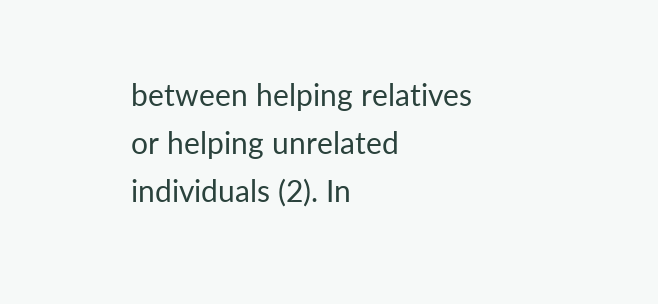between helping relatives or helping unrelated individuals (2). In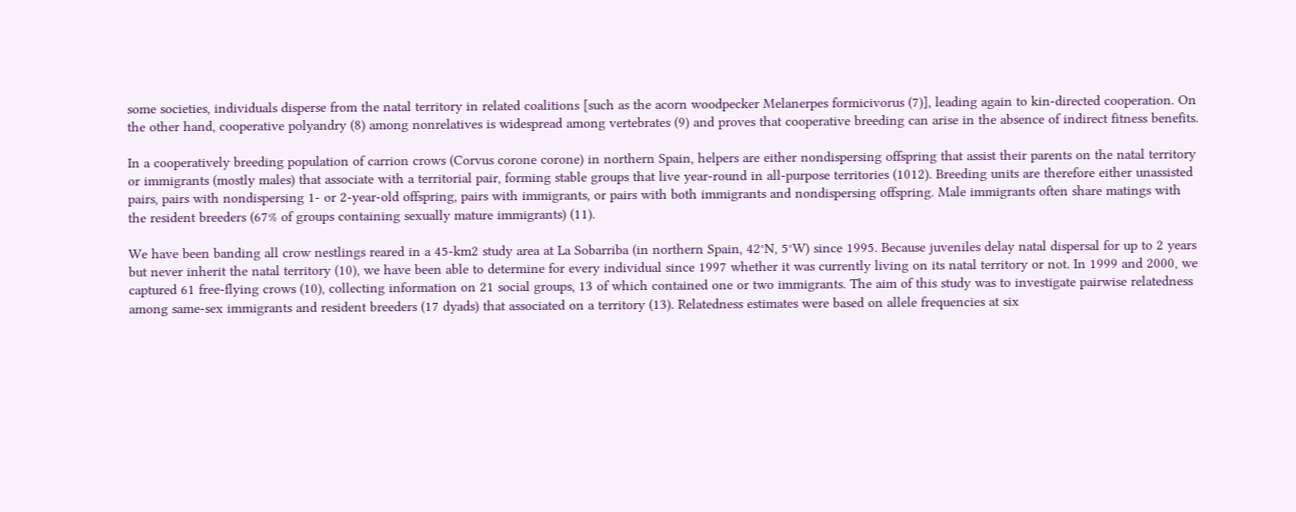some societies, individuals disperse from the natal territory in related coalitions [such as the acorn woodpecker Melanerpes formicivorus (7)], leading again to kin-directed cooperation. On the other hand, cooperative polyandry (8) among nonrelatives is widespread among vertebrates (9) and proves that cooperative breeding can arise in the absence of indirect fitness benefits.

In a cooperatively breeding population of carrion crows (Corvus corone corone) in northern Spain, helpers are either nondispersing offspring that assist their parents on the natal territory or immigrants (mostly males) that associate with a territorial pair, forming stable groups that live year-round in all-purpose territories (1012). Breeding units are therefore either unassisted pairs, pairs with nondispersing 1- or 2-year-old offspring, pairs with immigrants, or pairs with both immigrants and nondispersing offspring. Male immigrants often share matings with the resident breeders (67% of groups containing sexually mature immigrants) (11).

We have been banding all crow nestlings reared in a 45-km2 study area at La Sobarriba (in northern Spain, 42°N, 5°W) since 1995. Because juveniles delay natal dispersal for up to 2 years but never inherit the natal territory (10), we have been able to determine for every individual since 1997 whether it was currently living on its natal territory or not. In 1999 and 2000, we captured 61 free-flying crows (10), collecting information on 21 social groups, 13 of which contained one or two immigrants. The aim of this study was to investigate pairwise relatedness among same-sex immigrants and resident breeders (17 dyads) that associated on a territory (13). Relatedness estimates were based on allele frequencies at six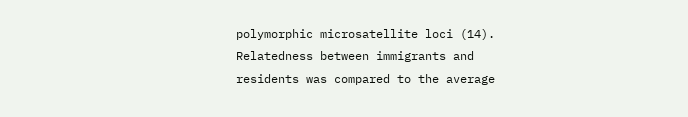polymorphic microsatellite loci (14). Relatedness between immigrants and residents was compared to the average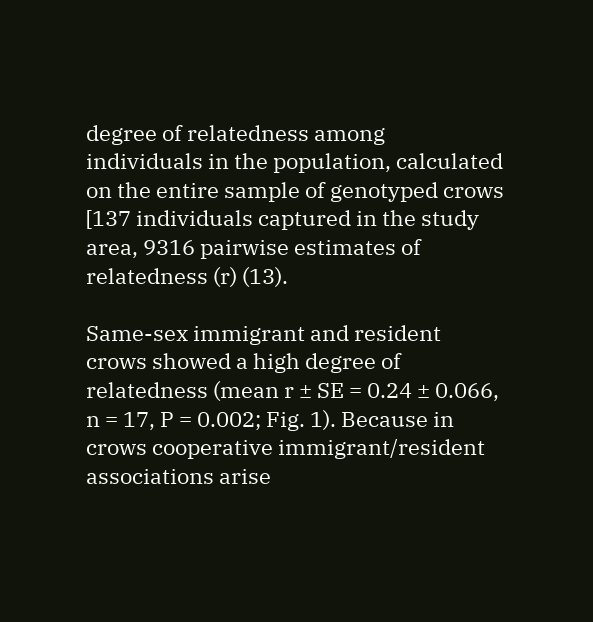degree of relatedness among individuals in the population, calculated on the entire sample of genotyped crows [137 individuals captured in the study area, 9316 pairwise estimates of relatedness (r) (13).

Same-sex immigrant and resident crows showed a high degree of relatedness (mean r ± SE = 0.24 ± 0.066, n = 17, P = 0.002; Fig. 1). Because in crows cooperative immigrant/resident associations arise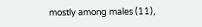mostly among males (11),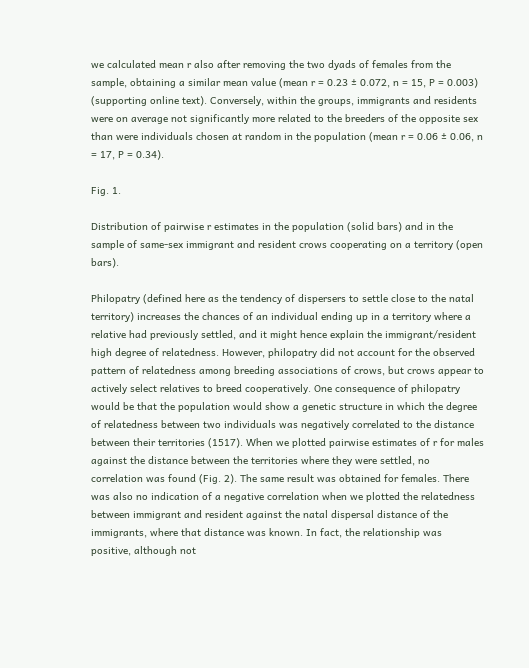we calculated mean r also after removing the two dyads of females from the sample, obtaining a similar mean value (mean r = 0.23 ± 0.072, n = 15, P = 0.003) (supporting online text). Conversely, within the groups, immigrants and residents were on average not significantly more related to the breeders of the opposite sex than were individuals chosen at random in the population (mean r = 0.06 ± 0.06, n = 17, P = 0.34).

Fig. 1.

Distribution of pairwise r estimates in the population (solid bars) and in the sample of same-sex immigrant and resident crows cooperating on a territory (open bars).

Philopatry (defined here as the tendency of dispersers to settle close to the natal territory) increases the chances of an individual ending up in a territory where a relative had previously settled, and it might hence explain the immigrant/resident high degree of relatedness. However, philopatry did not account for the observed pattern of relatedness among breeding associations of crows, but crows appear to actively select relatives to breed cooperatively. One consequence of philopatry would be that the population would show a genetic structure in which the degree of relatedness between two individuals was negatively correlated to the distance between their territories (1517). When we plotted pairwise estimates of r for males against the distance between the territories where they were settled, no correlation was found (Fig. 2). The same result was obtained for females. There was also no indication of a negative correlation when we plotted the relatedness between immigrant and resident against the natal dispersal distance of the immigrants, where that distance was known. In fact, the relationship was positive, although not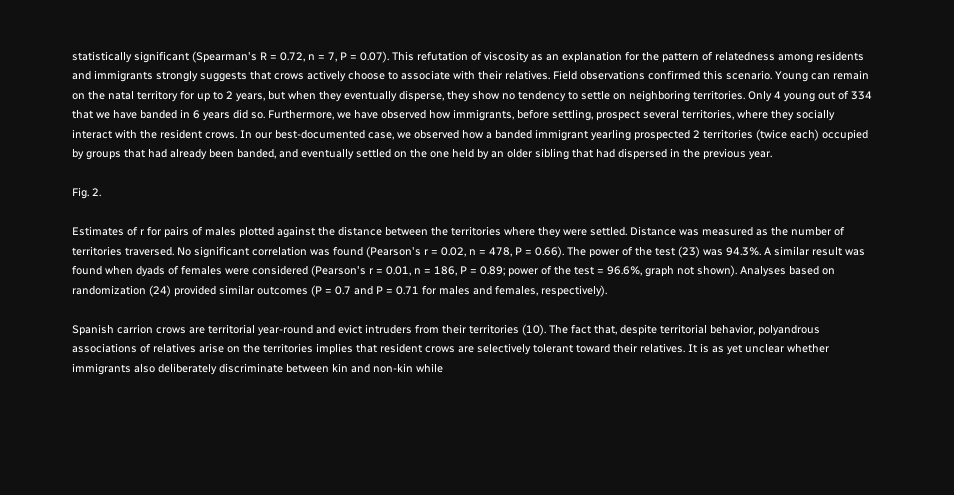statistically significant (Spearman's R = 0.72, n = 7, P = 0.07). This refutation of viscosity as an explanation for the pattern of relatedness among residents and immigrants strongly suggests that crows actively choose to associate with their relatives. Field observations confirmed this scenario. Young can remain on the natal territory for up to 2 years, but when they eventually disperse, they show no tendency to settle on neighboring territories. Only 4 young out of 334 that we have banded in 6 years did so. Furthermore, we have observed how immigrants, before settling, prospect several territories, where they socially interact with the resident crows. In our best-documented case, we observed how a banded immigrant yearling prospected 2 territories (twice each) occupied by groups that had already been banded, and eventually settled on the one held by an older sibling that had dispersed in the previous year.

Fig. 2.

Estimates of r for pairs of males plotted against the distance between the territories where they were settled. Distance was measured as the number of territories traversed. No significant correlation was found (Pearson's r = 0.02, n = 478, P = 0.66). The power of the test (23) was 94.3%. A similar result was found when dyads of females were considered (Pearson's r = 0.01, n = 186, P = 0.89; power of the test = 96.6%, graph not shown). Analyses based on randomization (24) provided similar outcomes (P = 0.7 and P = 0.71 for males and females, respectively).

Spanish carrion crows are territorial year-round and evict intruders from their territories (10). The fact that, despite territorial behavior, polyandrous associations of relatives arise on the territories implies that resident crows are selectively tolerant toward their relatives. It is as yet unclear whether immigrants also deliberately discriminate between kin and non-kin while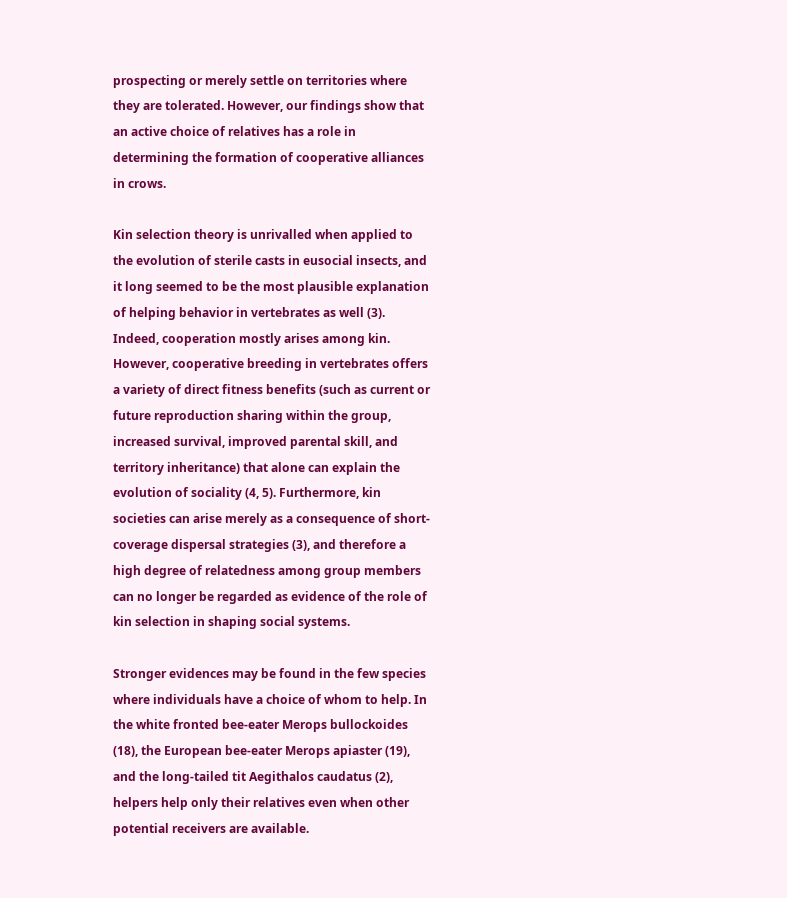prospecting or merely settle on territories where they are tolerated. However, our findings show that an active choice of relatives has a role in determining the formation of cooperative alliances in crows.

Kin selection theory is unrivalled when applied to the evolution of sterile casts in eusocial insects, and it long seemed to be the most plausible explanation of helping behavior in vertebrates as well (3). Indeed, cooperation mostly arises among kin. However, cooperative breeding in vertebrates offers a variety of direct fitness benefits (such as current or future reproduction sharing within the group, increased survival, improved parental skill, and territory inheritance) that alone can explain the evolution of sociality (4, 5). Furthermore, kin societies can arise merely as a consequence of short-coverage dispersal strategies (3), and therefore a high degree of relatedness among group members can no longer be regarded as evidence of the role of kin selection in shaping social systems.

Stronger evidences may be found in the few species where individuals have a choice of whom to help. In the white fronted bee-eater Merops bullockoides (18), the European bee-eater Merops apiaster (19), and the long-tailed tit Aegithalos caudatus (2), helpers help only their relatives even when other potential receivers are available.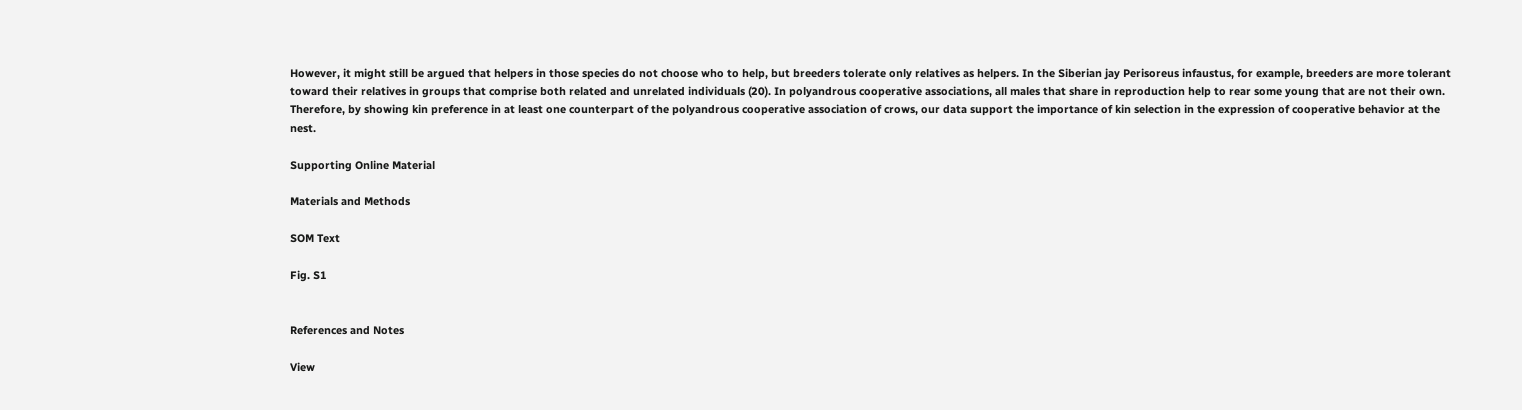However, it might still be argued that helpers in those species do not choose who to help, but breeders tolerate only relatives as helpers. In the Siberian jay Perisoreus infaustus, for example, breeders are more tolerant toward their relatives in groups that comprise both related and unrelated individuals (20). In polyandrous cooperative associations, all males that share in reproduction help to rear some young that are not their own. Therefore, by showing kin preference in at least one counterpart of the polyandrous cooperative association of crows, our data support the importance of kin selection in the expression of cooperative behavior at the nest.

Supporting Online Material

Materials and Methods

SOM Text

Fig. S1


References and Notes

View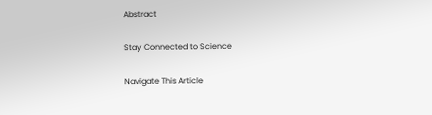Abstract

Stay Connected to Science

Navigate This Article